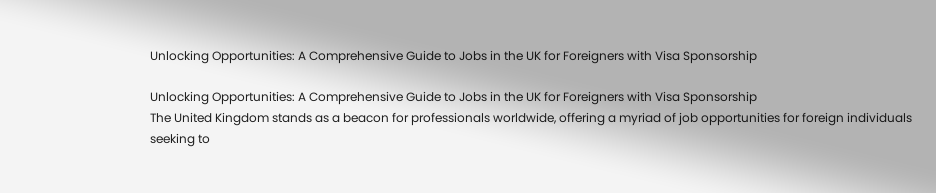Unlocking Opportunities: A Comprehensive Guide to Jobs in the UK for Foreigners with Visa Sponsorship

Unlocking Opportunities: A Comprehensive Guide to Jobs in the UK for Foreigners with Visa Sponsorship
The United Kingdom stands as a beacon for professionals worldwide, offering a myriad of job opportunities for foreign individuals seeking to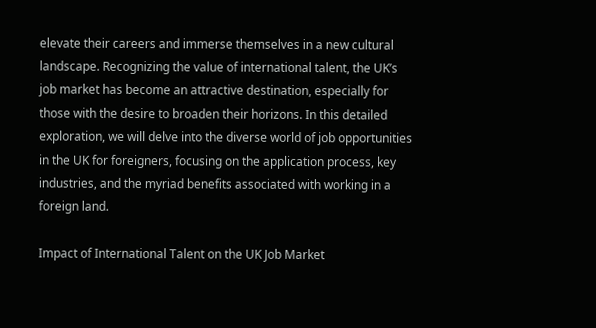elevate their careers and immerse themselves in a new cultural landscape. Recognizing the value of international talent, the UK’s job market has become an attractive destination, especially for those with the desire to broaden their horizons. In this detailed exploration, we will delve into the diverse world of job opportunities in the UK for foreigners, focusing on the application process, key industries, and the myriad benefits associated with working in a foreign land.

Impact of International Talent on the UK Job Market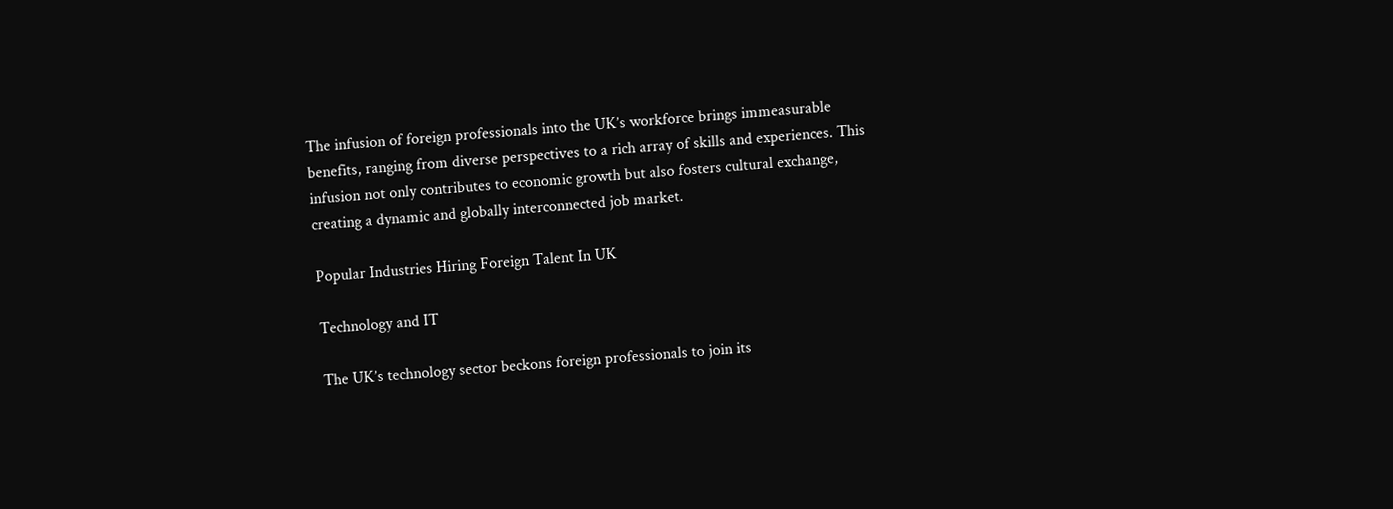The infusion of foreign professionals into the UK’s workforce brings immeasurable benefits, ranging from diverse perspectives to a rich array of skills and experiences. This infusion not only contributes to economic growth but also fosters cultural exchange, creating a dynamic and globally interconnected job market.

Popular Industries Hiring Foreign Talent In UK

Technology and IT

The UK’s technology sector beckons foreign professionals to join its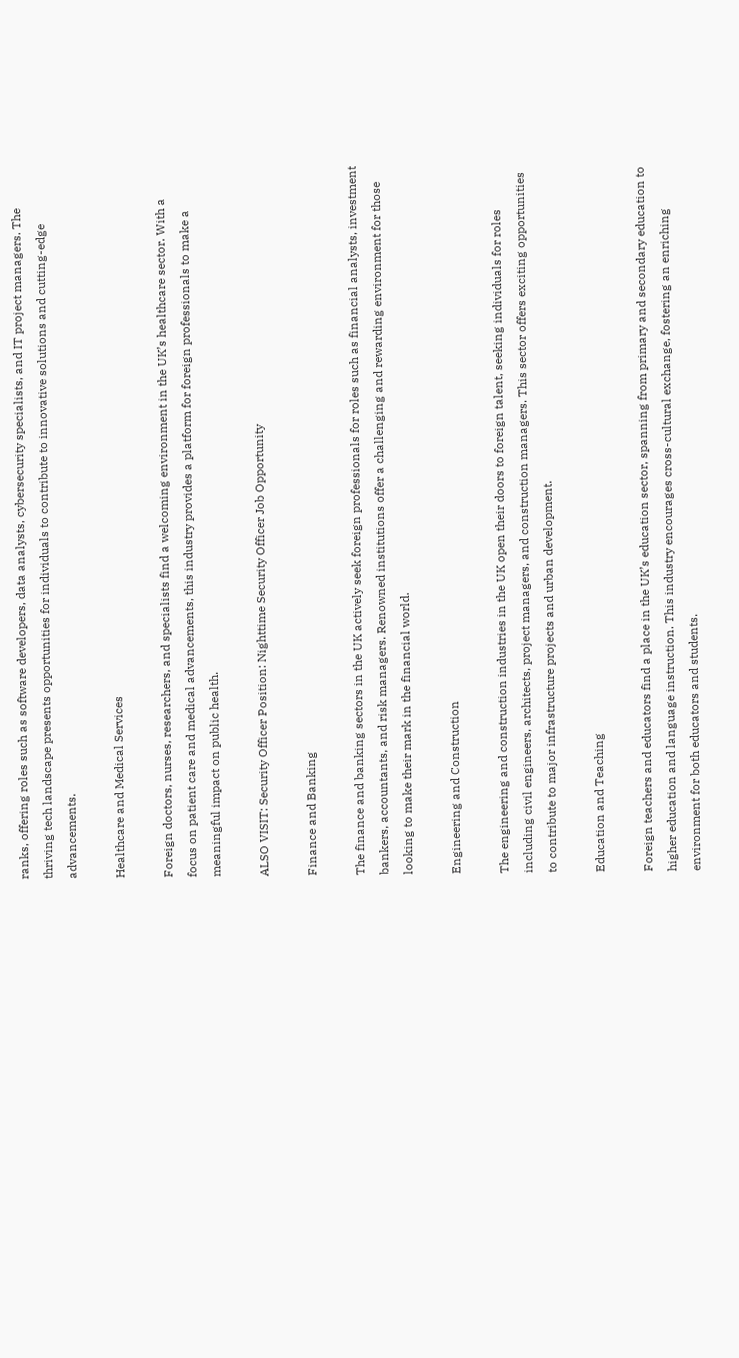ranks, offering roles such as software developers, data analysts, cybersecurity specialists, and IT project managers. The thriving tech landscape presents opportunities for individuals to contribute to innovative solutions and cutting-edge advancements.

Healthcare and Medical Services

Foreign doctors, nurses, researchers, and specialists find a welcoming environment in the UK’s healthcare sector. With a focus on patient care and medical advancements, this industry provides a platform for foreign professionals to make a meaningful impact on public health.

ALSO VISIT: Security Officer Position: Nighttime Security Officer Job Opportunity

Finance and Banking

The finance and banking sectors in the UK actively seek foreign professionals for roles such as financial analysts, investment bankers, accountants, and risk managers. Renowned institutions offer a challenging and rewarding environment for those looking to make their mark in the financial world.

Engineering and Construction

The engineering and construction industries in the UK open their doors to foreign talent, seeking individuals for roles including civil engineers, architects, project managers, and construction managers. This sector offers exciting opportunities to contribute to major infrastructure projects and urban development.

Education and Teaching

Foreign teachers and educators find a place in the UK’s education sector, spanning from primary and secondary education to higher education and language instruction. This industry encourages cross-cultural exchange, fostering an enriching environment for both educators and students.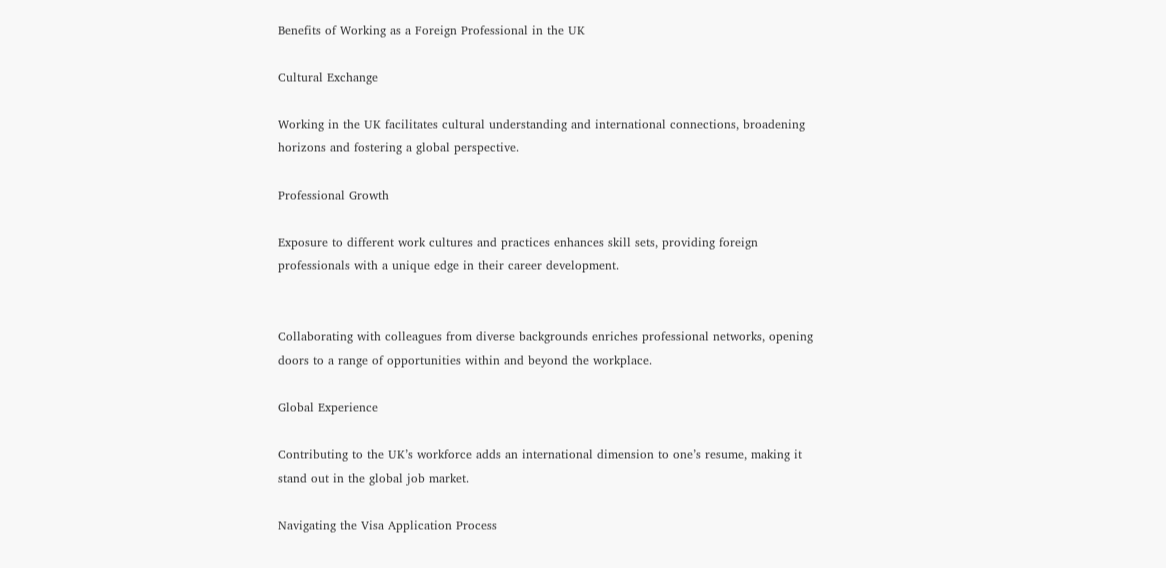Benefits of Working as a Foreign Professional in the UK

Cultural Exchange

Working in the UK facilitates cultural understanding and international connections, broadening horizons and fostering a global perspective.

Professional Growth

Exposure to different work cultures and practices enhances skill sets, providing foreign professionals with a unique edge in their career development.


Collaborating with colleagues from diverse backgrounds enriches professional networks, opening doors to a range of opportunities within and beyond the workplace.

Global Experience

Contributing to the UK’s workforce adds an international dimension to one’s resume, making it stand out in the global job market.

Navigating the Visa Application Process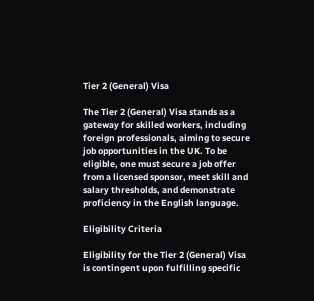Tier 2 (General) Visa

The Tier 2 (General) Visa stands as a gateway for skilled workers, including foreign professionals, aiming to secure job opportunities in the UK. To be eligible, one must secure a job offer from a licensed sponsor, meet skill and salary thresholds, and demonstrate proficiency in the English language.

Eligibility Criteria

Eligibility for the Tier 2 (General) Visa is contingent upon fulfilling specific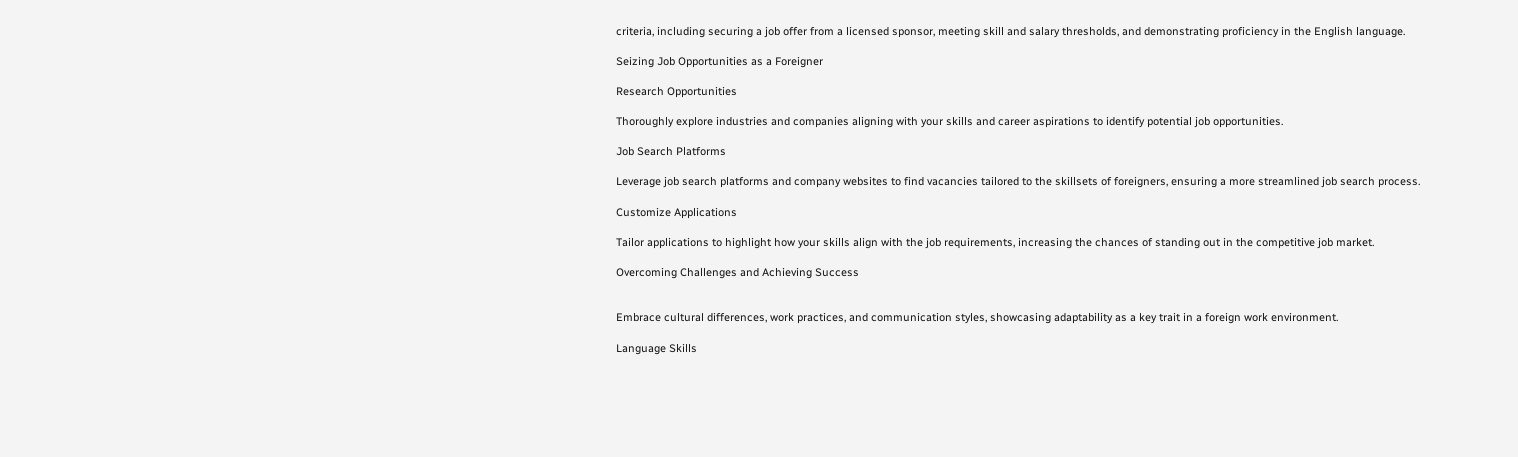criteria, including securing a job offer from a licensed sponsor, meeting skill and salary thresholds, and demonstrating proficiency in the English language.

Seizing Job Opportunities as a Foreigner

Research Opportunities

Thoroughly explore industries and companies aligning with your skills and career aspirations to identify potential job opportunities.

Job Search Platforms

Leverage job search platforms and company websites to find vacancies tailored to the skillsets of foreigners, ensuring a more streamlined job search process.

Customize Applications

Tailor applications to highlight how your skills align with the job requirements, increasing the chances of standing out in the competitive job market.

Overcoming Challenges and Achieving Success


Embrace cultural differences, work practices, and communication styles, showcasing adaptability as a key trait in a foreign work environment.

Language Skills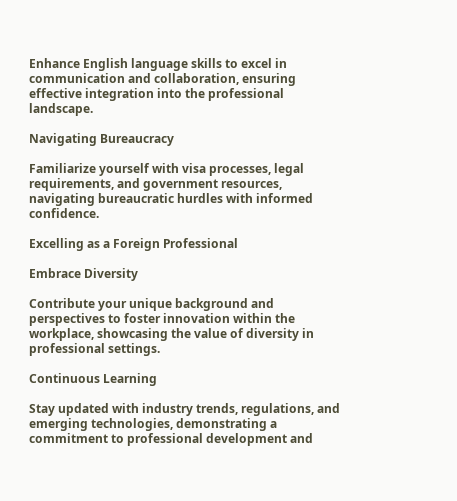Enhance English language skills to excel in communication and collaboration, ensuring effective integration into the professional landscape.

Navigating Bureaucracy

Familiarize yourself with visa processes, legal requirements, and government resources, navigating bureaucratic hurdles with informed confidence.

Excelling as a Foreign Professional

Embrace Diversity

Contribute your unique background and perspectives to foster innovation within the workplace, showcasing the value of diversity in professional settings.

Continuous Learning

Stay updated with industry trends, regulations, and emerging technologies, demonstrating a commitment to professional development and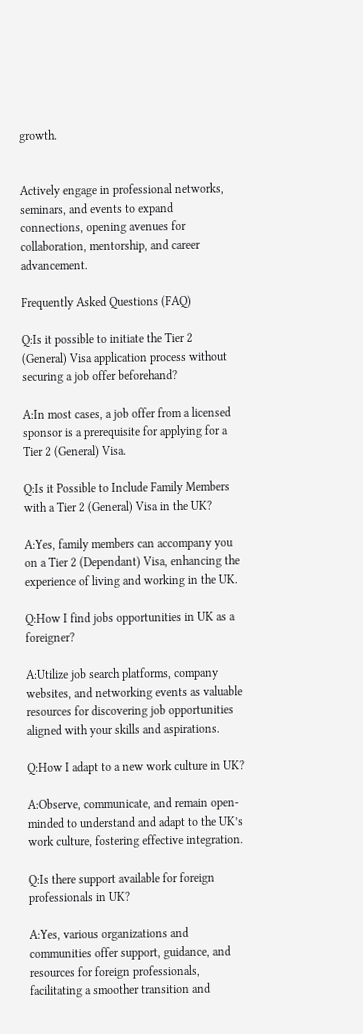growth.


Actively engage in professional networks, seminars, and events to expand connections, opening avenues for collaboration, mentorship, and career advancement.

Frequently Asked Questions (FAQ)

Q:Is it possible to initiate the Tier 2 (General) Visa application process without securing a job offer beforehand?

A:In most cases, a job offer from a licensed sponsor is a prerequisite for applying for a Tier 2 (General) Visa.

Q:Is it Possible to Include Family Members with a Tier 2 (General) Visa in the UK?

A:Yes, family members can accompany you on a Tier 2 (Dependant) Visa, enhancing the experience of living and working in the UK.

Q:How I find jobs opportunities in UK as a foreigner?

A:Utilize job search platforms, company websites, and networking events as valuable resources for discovering job opportunities aligned with your skills and aspirations.

Q:How I adapt to a new work culture in UK?

A:Observe, communicate, and remain open-minded to understand and adapt to the UK’s work culture, fostering effective integration.

Q:Is there support available for foreign professionals in UK?

A:Yes, various organizations and communities offer support, guidance, and resources for foreign professionals, facilitating a smoother transition and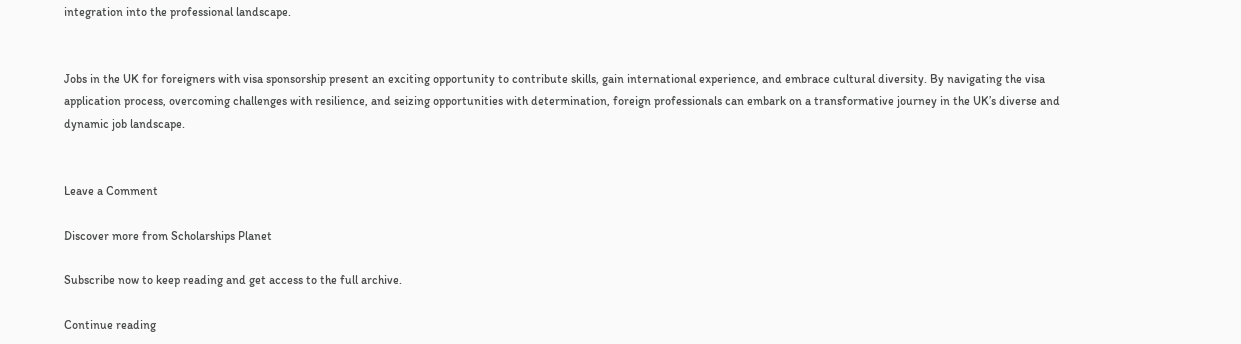integration into the professional landscape.


Jobs in the UK for foreigners with visa sponsorship present an exciting opportunity to contribute skills, gain international experience, and embrace cultural diversity. By navigating the visa application process, overcoming challenges with resilience, and seizing opportunities with determination, foreign professionals can embark on a transformative journey in the UK’s diverse and dynamic job landscape.


Leave a Comment

Discover more from Scholarships Planet

Subscribe now to keep reading and get access to the full archive.

Continue reading